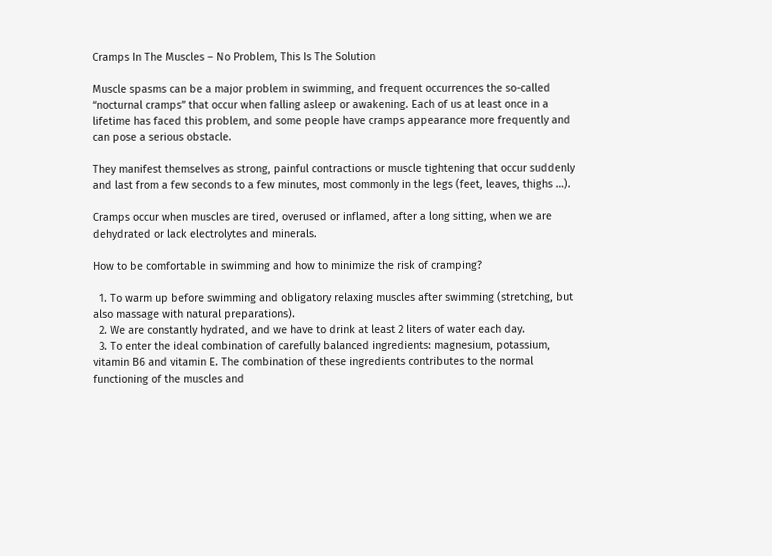Cramps In The Muscles – No Problem, This Is The Solution

Muscle spasms can be a major problem in swimming, and frequent occurrences the so-called “nocturnal cramps” that occur when falling asleep or awakening. Each of us at least once in a lifetime has faced this problem, and some people have cramps appearance more frequently and can pose a serious obstacle.

They manifest themselves as strong, painful contractions or muscle tightening that occur suddenly and last from a few seconds to a few minutes, most commonly in the legs (feet, leaves, thighs …).

Cramps occur when muscles are tired, overused or inflamed, after a long sitting, when we are dehydrated or lack electrolytes and minerals.

How to be comfortable in swimming and how to minimize the risk of cramping?

  1. To warm up before swimming and obligatory relaxing muscles after swimming (stretching, but also massage with natural preparations).
  2. We are constantly hydrated, and we have to drink at least 2 liters of water each day.
  3. To enter the ideal combination of carefully balanced ingredients: magnesium, potassium, vitamin B6 and vitamin E. The combination of these ingredients contributes to the normal functioning of the muscles and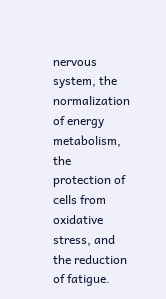nervous system, the normalization of energy metabolism, the protection of cells from oxidative stress, and the reduction of fatigue.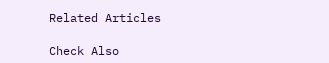Related Articles

Check Also